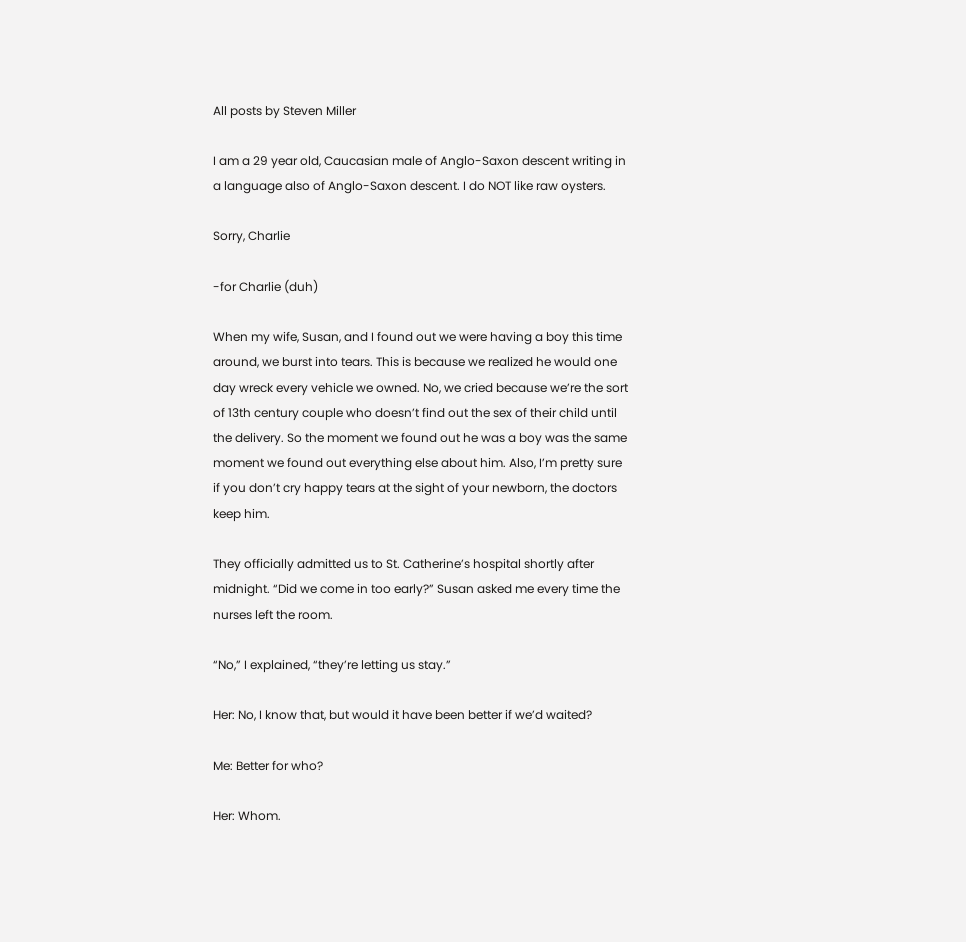All posts by Steven Miller

I am a 29 year old, Caucasian male of Anglo-Saxon descent writing in a language also of Anglo-Saxon descent. I do NOT like raw oysters.

Sorry, Charlie

-for Charlie (duh)

When my wife, Susan, and I found out we were having a boy this time around, we burst into tears. This is because we realized he would one day wreck every vehicle we owned. No, we cried because we’re the sort of 13th century couple who doesn’t find out the sex of their child until the delivery. So the moment we found out he was a boy was the same moment we found out everything else about him. Also, I’m pretty sure if you don’t cry happy tears at the sight of your newborn, the doctors keep him.

They officially admitted us to St. Catherine’s hospital shortly after midnight. “Did we come in too early?” Susan asked me every time the nurses left the room.

“No,” I explained, “they’re letting us stay.”

Her: No, I know that, but would it have been better if we’d waited?

Me: Better for who?

Her: Whom.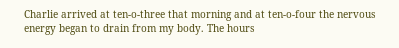Charlie arrived at ten-o-three that morning and at ten-o-four the nervous energy began to drain from my body. The hours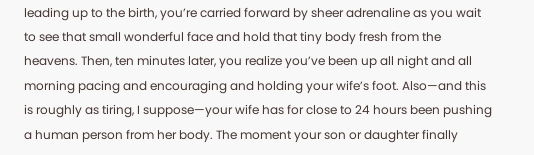leading up to the birth, you’re carried forward by sheer adrenaline as you wait to see that small wonderful face and hold that tiny body fresh from the heavens. Then, ten minutes later, you realize you’ve been up all night and all morning pacing and encouraging and holding your wife’s foot. Also—and this is roughly as tiring, I suppose—your wife has for close to 24 hours been pushing a human person from her body. The moment your son or daughter finally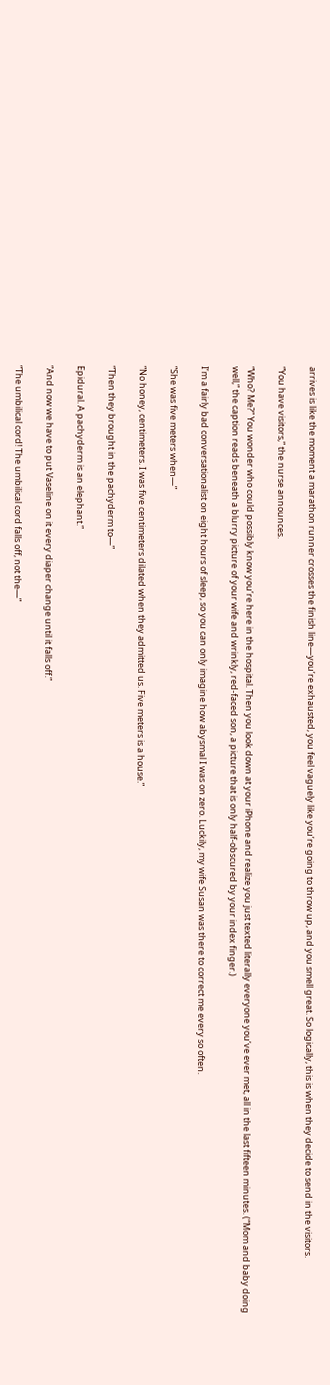arrives is like the moment a marathon runner crosses the finish line—you’re exhausted, you feel vaguely like you’re going to throw up, and you smell great. So logically, this is when they decide to send in the visitors.

“You have visitors,” the nurse announces.

“Who? Me?” You wonder who could possibly know you’re here in the hospital. Then you look down at your iPhone and realize you just texted literally everyone you’ve ever met, all in the last fifteen minutes. (“Mom and baby doing well,” the caption reads beneath a blurry picture of your wife and wrinkly, red-faced son, a picture that is only half-obscured by your index finger.)

I’m a fairly bad conversationalist on eight hours of sleep, so you can only imagine how abysmal I was on zero. Luckily, my wife Susan was there to correct me every so often.

“She was five meters when—”

“No honey, centimeters. I was five centimeters dilated when they admitted us. Five meters is a house.”

“Then they brought in the pachyderm to—”

Epidural. A pachyderm is an elephant.”

“And now we have to put Vaseline on it every diaper change until it falls off.”

“The umbilical cord! The umbilical cord falls off, not the—”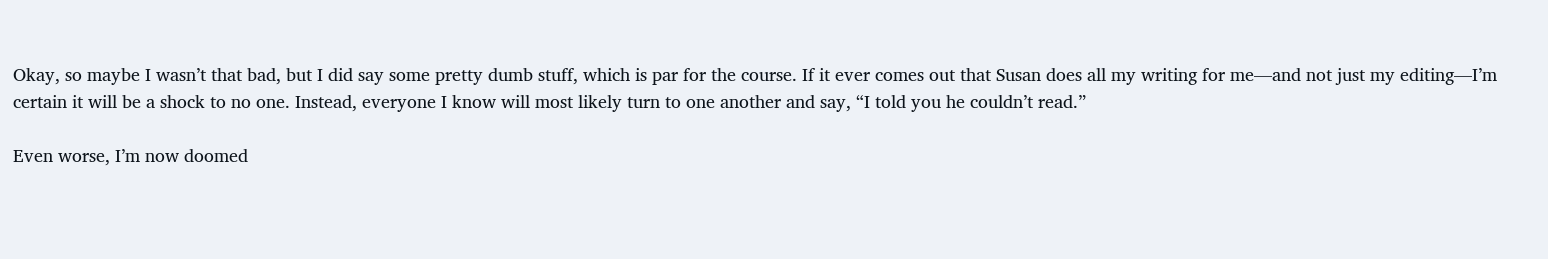Okay, so maybe I wasn’t that bad, but I did say some pretty dumb stuff, which is par for the course. If it ever comes out that Susan does all my writing for me—and not just my editing—I’m certain it will be a shock to no one. Instead, everyone I know will most likely turn to one another and say, “I told you he couldn’t read.”

Even worse, I’m now doomed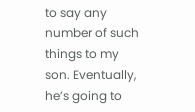to say any number of such things to my son. Eventually, he’s going to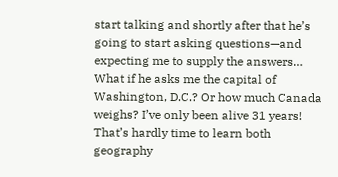start talking and shortly after that he’s going to start asking questions—and expecting me to supply the answers… What if he asks me the capital of Washington, D.C.? Or how much Canada weighs? I’ve only been alive 31 years! That’s hardly time to learn both geography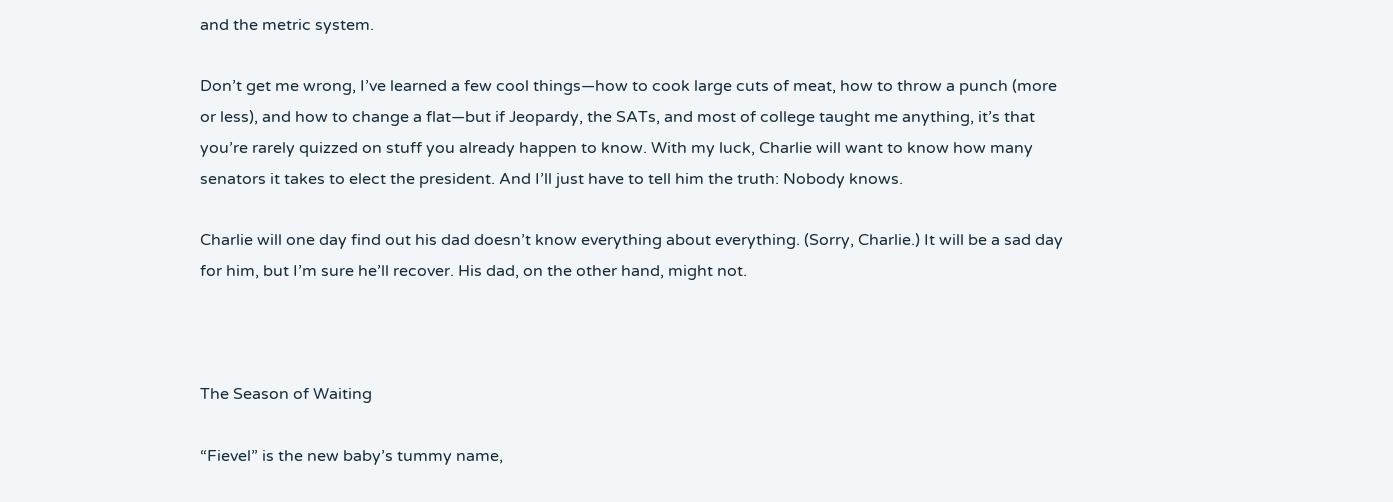and the metric system.

Don’t get me wrong, I’ve learned a few cool things—how to cook large cuts of meat, how to throw a punch (more or less), and how to change a flat—but if Jeopardy, the SATs, and most of college taught me anything, it’s that you’re rarely quizzed on stuff you already happen to know. With my luck, Charlie will want to know how many senators it takes to elect the president. And I’ll just have to tell him the truth: Nobody knows.

Charlie will one day find out his dad doesn’t know everything about everything. (Sorry, Charlie.) It will be a sad day for him, but I’m sure he’ll recover. His dad, on the other hand, might not.



The Season of Waiting

“Fievel” is the new baby’s tummy name,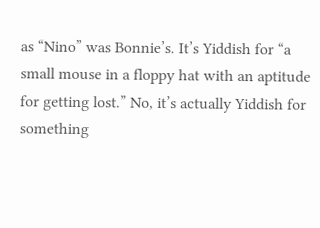as “Nino” was Bonnie’s. It’s Yiddish for “a small mouse in a floppy hat with an aptitude for getting lost.” No, it’s actually Yiddish for something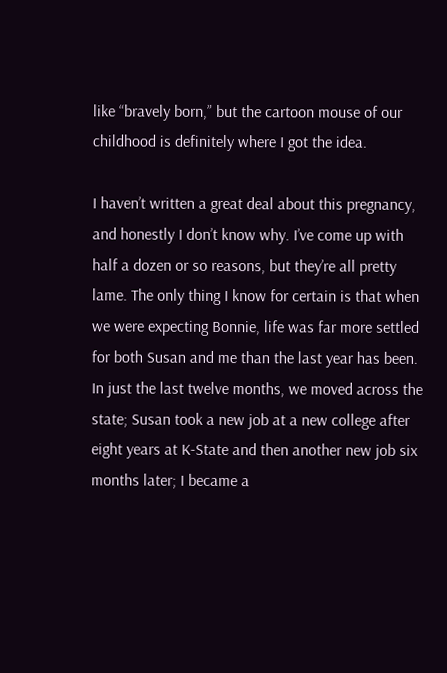like “bravely born,” but the cartoon mouse of our childhood is definitely where I got the idea.

I haven’t written a great deal about this pregnancy, and honestly I don’t know why. I’ve come up with half a dozen or so reasons, but they’re all pretty lame. The only thing I know for certain is that when we were expecting Bonnie, life was far more settled for both Susan and me than the last year has been. In just the last twelve months, we moved across the state; Susan took a new job at a new college after eight years at K-State and then another new job six months later; I became a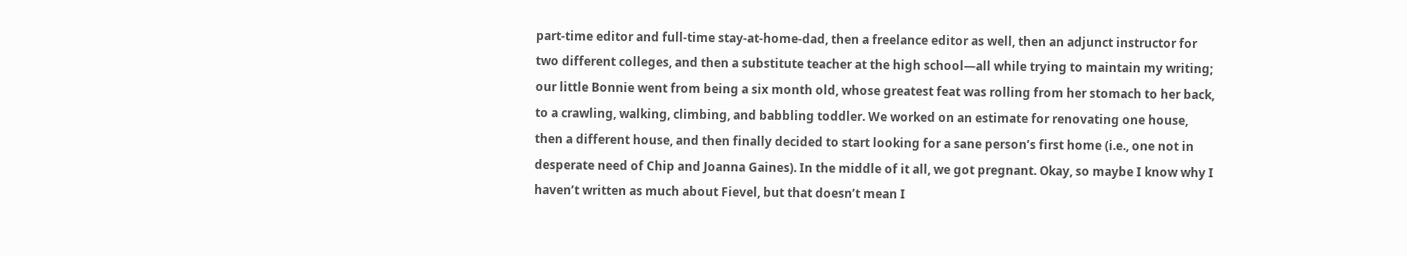part-time editor and full-time stay-at-home-dad, then a freelance editor as well, then an adjunct instructor for two different colleges, and then a substitute teacher at the high school—all while trying to maintain my writing; our little Bonnie went from being a six month old, whose greatest feat was rolling from her stomach to her back, to a crawling, walking, climbing, and babbling toddler. We worked on an estimate for renovating one house, then a different house, and then finally decided to start looking for a sane person’s first home (i.e., one not in desperate need of Chip and Joanna Gaines). In the middle of it all, we got pregnant. Okay, so maybe I know why I haven’t written as much about Fievel, but that doesn’t mean I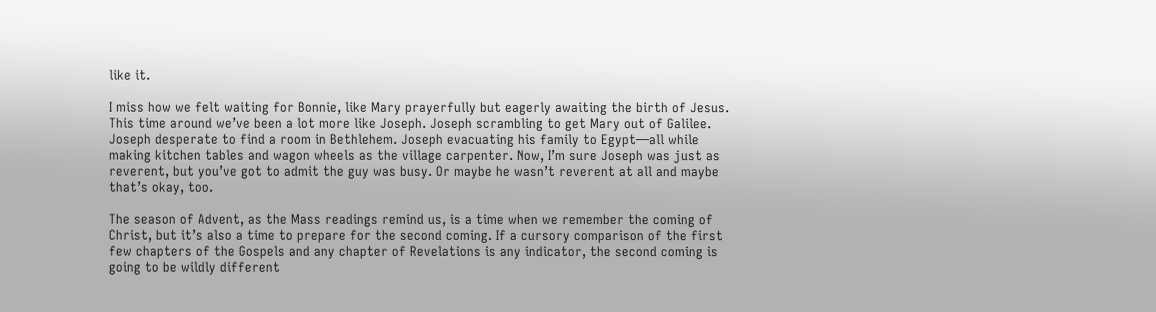like it.

I miss how we felt waiting for Bonnie, like Mary prayerfully but eagerly awaiting the birth of Jesus. This time around we’ve been a lot more like Joseph. Joseph scrambling to get Mary out of Galilee. Joseph desperate to find a room in Bethlehem. Joseph evacuating his family to Egypt—all while making kitchen tables and wagon wheels as the village carpenter. Now, I’m sure Joseph was just as reverent, but you’ve got to admit the guy was busy. Or maybe he wasn’t reverent at all and maybe that’s okay, too.

The season of Advent, as the Mass readings remind us, is a time when we remember the coming of Christ, but it’s also a time to prepare for the second coming. If a cursory comparison of the first few chapters of the Gospels and any chapter of Revelations is any indicator, the second coming is going to be wildly different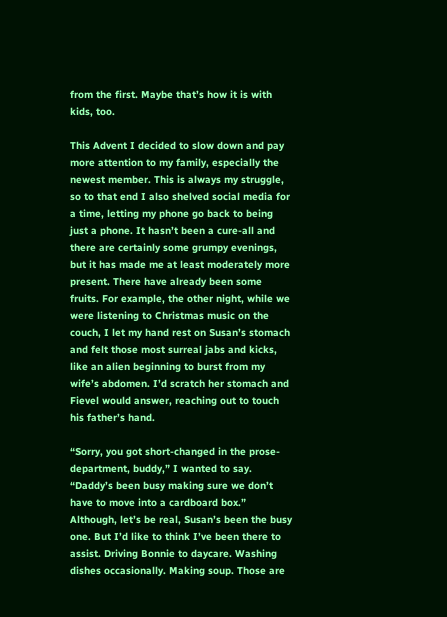from the first. Maybe that’s how it is with kids, too.

This Advent I decided to slow down and pay more attention to my family, especially the newest member. This is always my struggle, so to that end I also shelved social media for a time, letting my phone go back to being just a phone. It hasn’t been a cure-all and there are certainly some grumpy evenings, but it has made me at least moderately more present. There have already been some fruits. For example, the other night, while we were listening to Christmas music on the couch, I let my hand rest on Susan’s stomach and felt those most surreal jabs and kicks, like an alien beginning to burst from my wife’s abdomen. I’d scratch her stomach and Fievel would answer, reaching out to touch his father’s hand.

“Sorry, you got short-changed in the prose-department, buddy,” I wanted to say. “Daddy’s been busy making sure we don’t have to move into a cardboard box.” Although, let’s be real, Susan’s been the busy one. But I’d like to think I’ve been there to assist. Driving Bonnie to daycare. Washing dishes occasionally. Making soup. Those are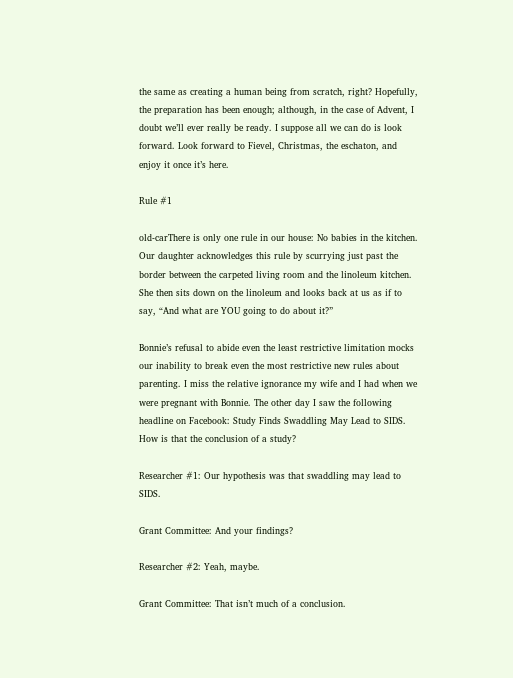the same as creating a human being from scratch, right? Hopefully, the preparation has been enough; although, in the case of Advent, I doubt we’ll ever really be ready. I suppose all we can do is look forward. Look forward to Fievel, Christmas, the eschaton, and enjoy it once it’s here.

Rule #1

old-carThere is only one rule in our house: No babies in the kitchen. Our daughter acknowledges this rule by scurrying just past the border between the carpeted living room and the linoleum kitchen. She then sits down on the linoleum and looks back at us as if to say, “And what are YOU going to do about it?”

Bonnie’s refusal to abide even the least restrictive limitation mocks our inability to break even the most restrictive new rules about parenting. I miss the relative ignorance my wife and I had when we were pregnant with Bonnie. The other day I saw the following headline on Facebook: Study Finds Swaddling May Lead to SIDS. How is that the conclusion of a study?

Researcher #1: Our hypothesis was that swaddling may lead to SIDS.

Grant Committee: And your findings?

Researcher #2: Yeah, maybe.

Grant Committee: That isn’t much of a conclusion.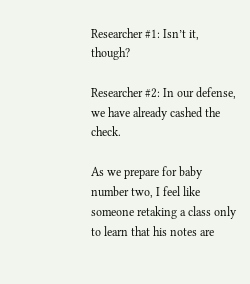Researcher #1: Isn’t it, though?

Researcher #2: In our defense, we have already cashed the check.

As we prepare for baby number two, I feel like someone retaking a class only to learn that his notes are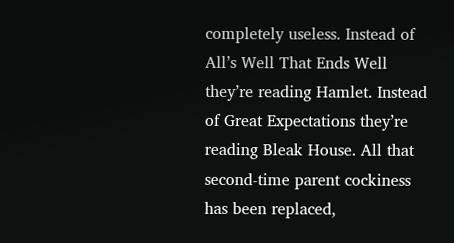completely useless. Instead of All’s Well That Ends Well they’re reading Hamlet. Instead of Great Expectations they’re reading Bleak House. All that second-time parent cockiness has been replaced,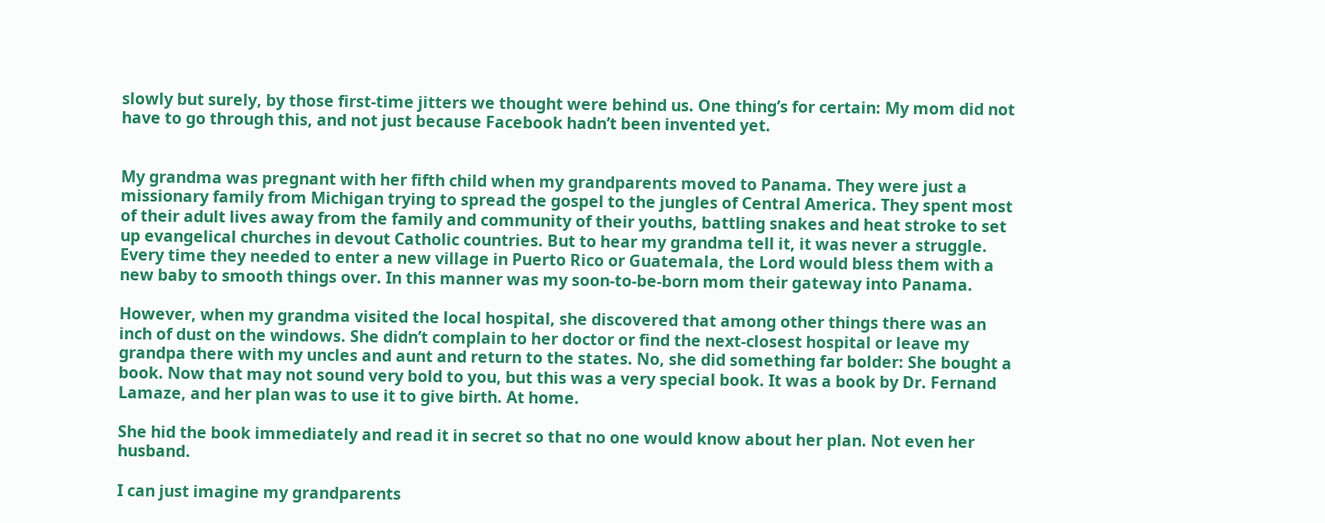slowly but surely, by those first-time jitters we thought were behind us. One thing’s for certain: My mom did not have to go through this, and not just because Facebook hadn’t been invented yet.


My grandma was pregnant with her fifth child when my grandparents moved to Panama. They were just a missionary family from Michigan trying to spread the gospel to the jungles of Central America. They spent most of their adult lives away from the family and community of their youths, battling snakes and heat stroke to set up evangelical churches in devout Catholic countries. But to hear my grandma tell it, it was never a struggle. Every time they needed to enter a new village in Puerto Rico or Guatemala, the Lord would bless them with a new baby to smooth things over. In this manner was my soon-to-be-born mom their gateway into Panama.

However, when my grandma visited the local hospital, she discovered that among other things there was an inch of dust on the windows. She didn’t complain to her doctor or find the next-closest hospital or leave my grandpa there with my uncles and aunt and return to the states. No, she did something far bolder: She bought a book. Now that may not sound very bold to you, but this was a very special book. It was a book by Dr. Fernand Lamaze, and her plan was to use it to give birth. At home.

She hid the book immediately and read it in secret so that no one would know about her plan. Not even her husband.

I can just imagine my grandparents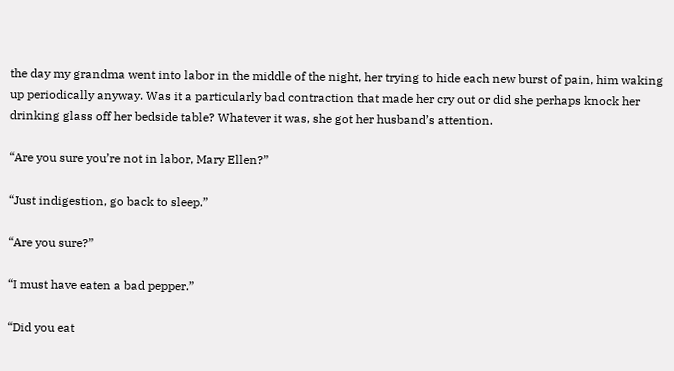the day my grandma went into labor in the middle of the night, her trying to hide each new burst of pain, him waking up periodically anyway. Was it a particularly bad contraction that made her cry out or did she perhaps knock her drinking glass off her bedside table? Whatever it was, she got her husband’s attention.

“Are you sure you’re not in labor, Mary Ellen?”

“Just indigestion, go back to sleep.”

“Are you sure?”

“I must have eaten a bad pepper.”

“Did you eat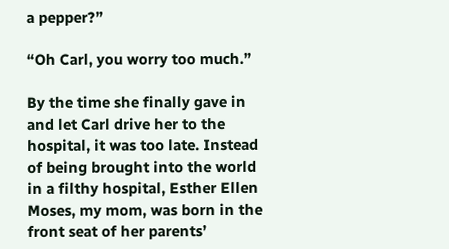a pepper?”

“Oh Carl, you worry too much.”

By the time she finally gave in and let Carl drive her to the hospital, it was too late. Instead of being brought into the world in a filthy hospital, Esther Ellen Moses, my mom, was born in the front seat of her parents’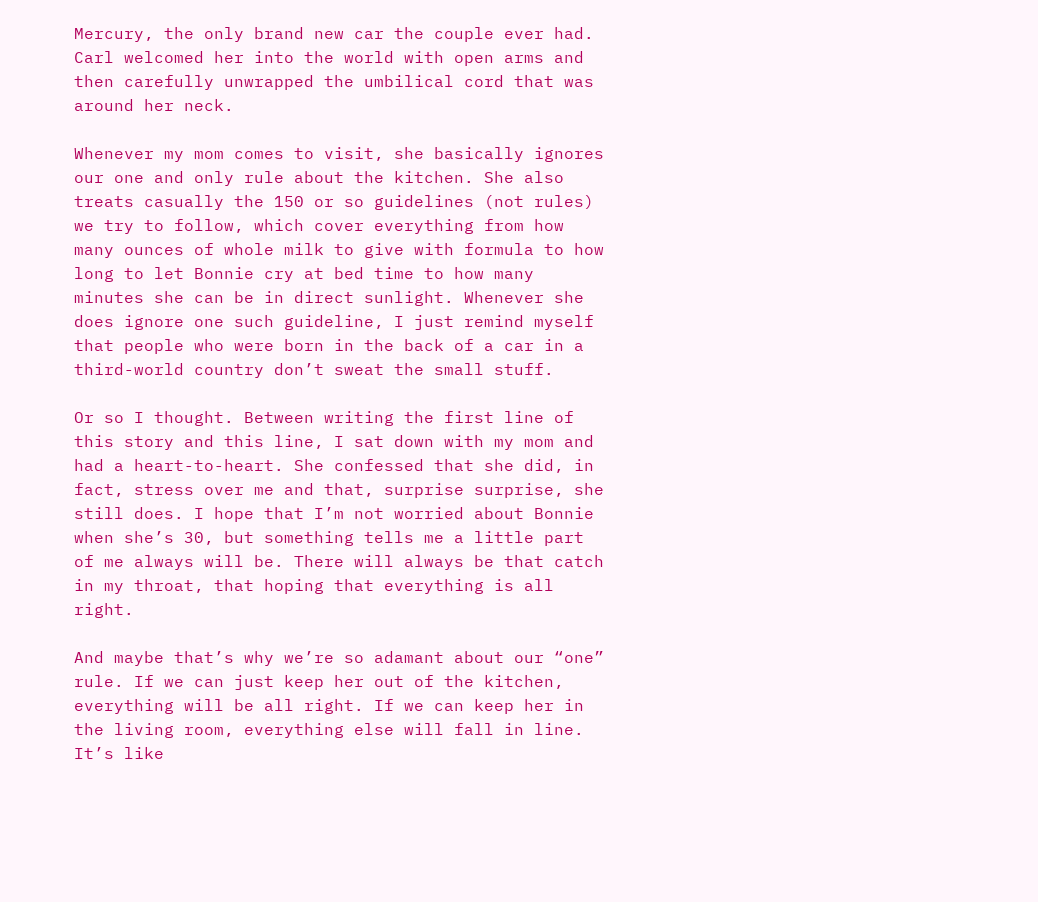Mercury, the only brand new car the couple ever had. Carl welcomed her into the world with open arms and then carefully unwrapped the umbilical cord that was around her neck.

Whenever my mom comes to visit, she basically ignores our one and only rule about the kitchen. She also treats casually the 150 or so guidelines (not rules) we try to follow, which cover everything from how many ounces of whole milk to give with formula to how long to let Bonnie cry at bed time to how many minutes she can be in direct sunlight. Whenever she does ignore one such guideline, I just remind myself that people who were born in the back of a car in a third-world country don’t sweat the small stuff.

Or so I thought. Between writing the first line of this story and this line, I sat down with my mom and had a heart-to-heart. She confessed that she did, in fact, stress over me and that, surprise surprise, she still does. I hope that I’m not worried about Bonnie when she’s 30, but something tells me a little part of me always will be. There will always be that catch in my throat, that hoping that everything is all right.

And maybe that’s why we’re so adamant about our “one” rule. If we can just keep her out of the kitchen, everything will be all right. If we can keep her in the living room, everything else will fall in line. It’s like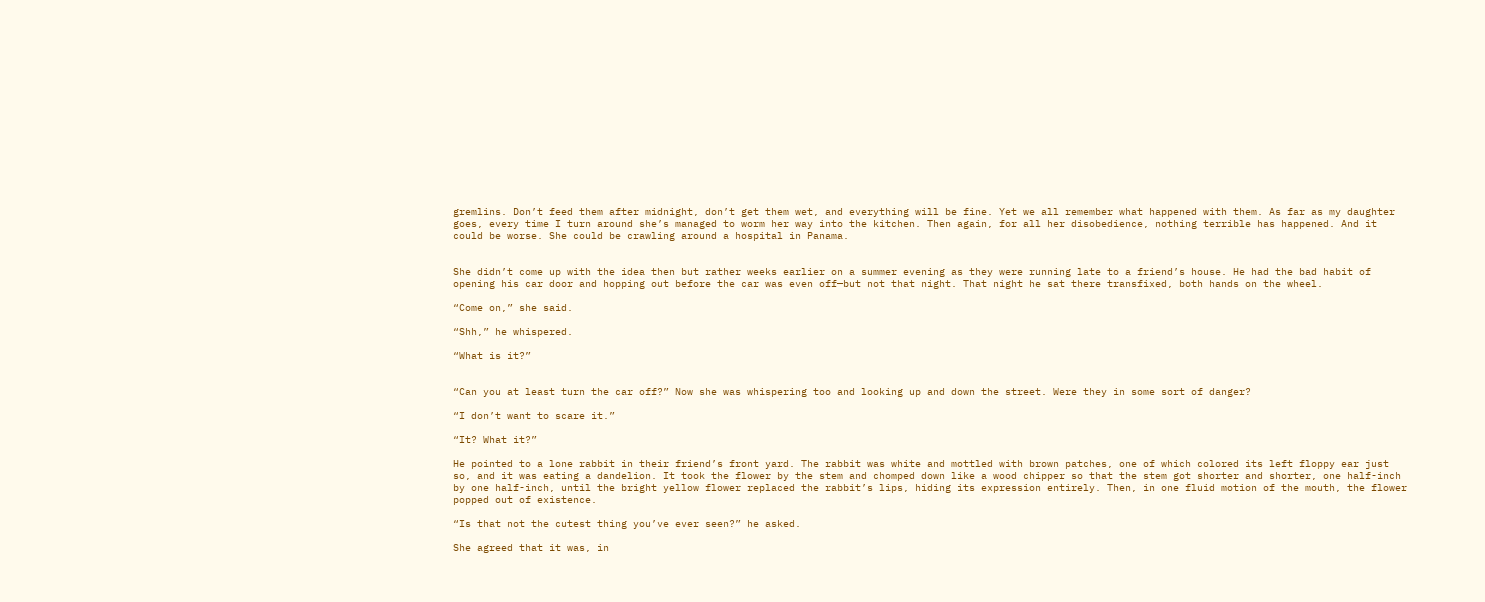gremlins. Don’t feed them after midnight, don’t get them wet, and everything will be fine. Yet we all remember what happened with them. As far as my daughter goes, every time I turn around she’s managed to worm her way into the kitchen. Then again, for all her disobedience, nothing terrible has happened. And it could be worse. She could be crawling around a hospital in Panama.


She didn’t come up with the idea then but rather weeks earlier on a summer evening as they were running late to a friend’s house. He had the bad habit of opening his car door and hopping out before the car was even off—but not that night. That night he sat there transfixed, both hands on the wheel.

“Come on,” she said.

“Shh,” he whispered.

“What is it?”


“Can you at least turn the car off?” Now she was whispering too and looking up and down the street. Were they in some sort of danger?

“I don’t want to scare it.”

“It? What it?”

He pointed to a lone rabbit in their friend’s front yard. The rabbit was white and mottled with brown patches, one of which colored its left floppy ear just so, and it was eating a dandelion. It took the flower by the stem and chomped down like a wood chipper so that the stem got shorter and shorter, one half-inch by one half-inch, until the bright yellow flower replaced the rabbit’s lips, hiding its expression entirely. Then, in one fluid motion of the mouth, the flower popped out of existence.

“Is that not the cutest thing you’ve ever seen?” he asked.

She agreed that it was, in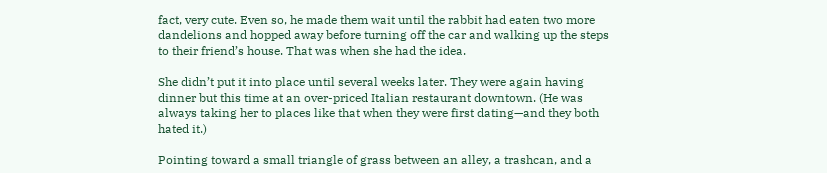fact, very cute. Even so, he made them wait until the rabbit had eaten two more dandelions and hopped away before turning off the car and walking up the steps to their friend’s house. That was when she had the idea.

She didn’t put it into place until several weeks later. They were again having dinner but this time at an over-priced Italian restaurant downtown. (He was always taking her to places like that when they were first dating—and they both hated it.)

Pointing toward a small triangle of grass between an alley, a trashcan, and a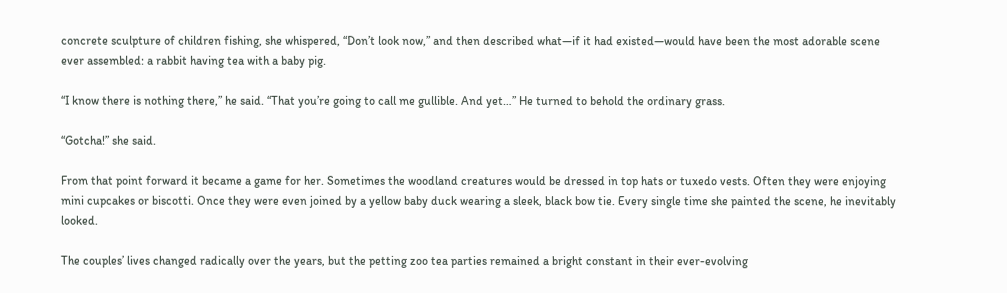concrete sculpture of children fishing, she whispered, “Don’t look now,” and then described what—if it had existed—would have been the most adorable scene ever assembled: a rabbit having tea with a baby pig.

“I know there is nothing there,” he said. “That you’re going to call me gullible. And yet…” He turned to behold the ordinary grass.

“Gotcha!” she said.

From that point forward it became a game for her. Sometimes the woodland creatures would be dressed in top hats or tuxedo vests. Often they were enjoying mini cupcakes or biscotti. Once they were even joined by a yellow baby duck wearing a sleek, black bow tie. Every single time she painted the scene, he inevitably looked.

The couples’ lives changed radically over the years, but the petting zoo tea parties remained a bright constant in their ever-evolving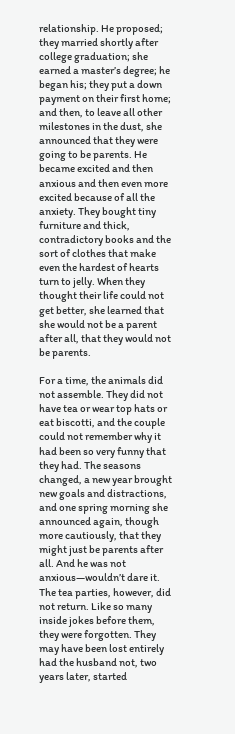relationship. He proposed; they married shortly after college graduation; she earned a master’s degree; he began his; they put a down payment on their first home; and then, to leave all other milestones in the dust, she announced that they were going to be parents. He became excited and then anxious and then even more excited because of all the anxiety. They bought tiny furniture and thick, contradictory books and the sort of clothes that make even the hardest of hearts turn to jelly. When they thought their life could not get better, she learned that she would not be a parent after all, that they would not be parents.

For a time, the animals did not assemble. They did not have tea or wear top hats or eat biscotti, and the couple could not remember why it had been so very funny that they had. The seasons changed, a new year brought new goals and distractions, and one spring morning she announced again, though more cautiously, that they might just be parents after all. And he was not anxious—wouldn’t dare it. The tea parties, however, did not return. Like so many inside jokes before them, they were forgotten. They may have been lost entirely had the husband not, two years later, started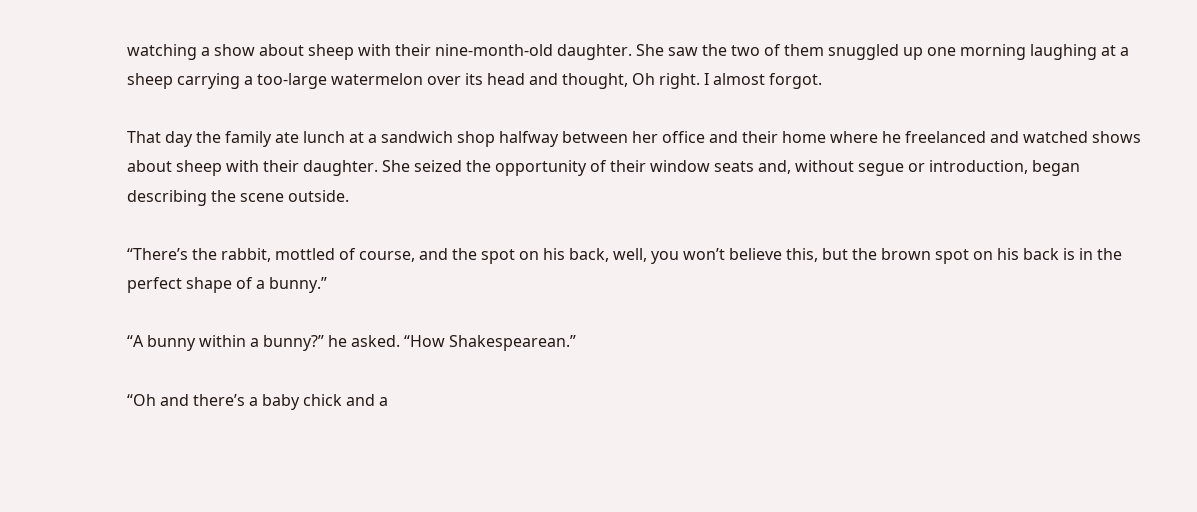watching a show about sheep with their nine-month-old daughter. She saw the two of them snuggled up one morning laughing at a sheep carrying a too-large watermelon over its head and thought, Oh right. I almost forgot.

That day the family ate lunch at a sandwich shop halfway between her office and their home where he freelanced and watched shows about sheep with their daughter. She seized the opportunity of their window seats and, without segue or introduction, began describing the scene outside.

“There’s the rabbit, mottled of course, and the spot on his back, well, you won’t believe this, but the brown spot on his back is in the perfect shape of a bunny.”

“A bunny within a bunny?” he asked. “How Shakespearean.”

“Oh and there’s a baby chick and a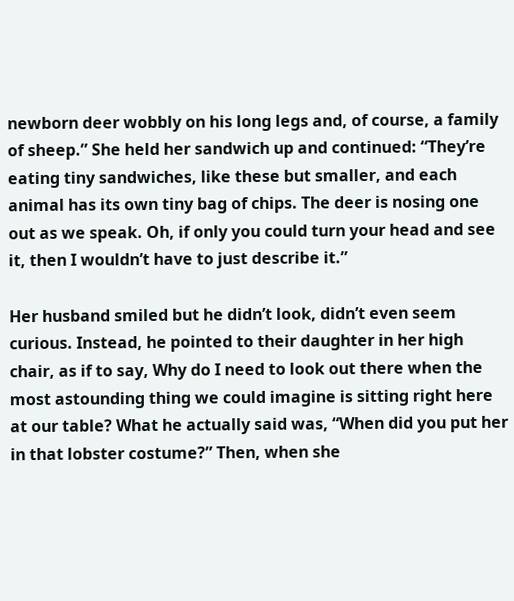newborn deer wobbly on his long legs and, of course, a family of sheep.” She held her sandwich up and continued: “They’re eating tiny sandwiches, like these but smaller, and each animal has its own tiny bag of chips. The deer is nosing one out as we speak. Oh, if only you could turn your head and see it, then I wouldn’t have to just describe it.”

Her husband smiled but he didn’t look, didn’t even seem curious. Instead, he pointed to their daughter in her high chair, as if to say, Why do I need to look out there when the most astounding thing we could imagine is sitting right here at our table? What he actually said was, “When did you put her in that lobster costume?” Then, when she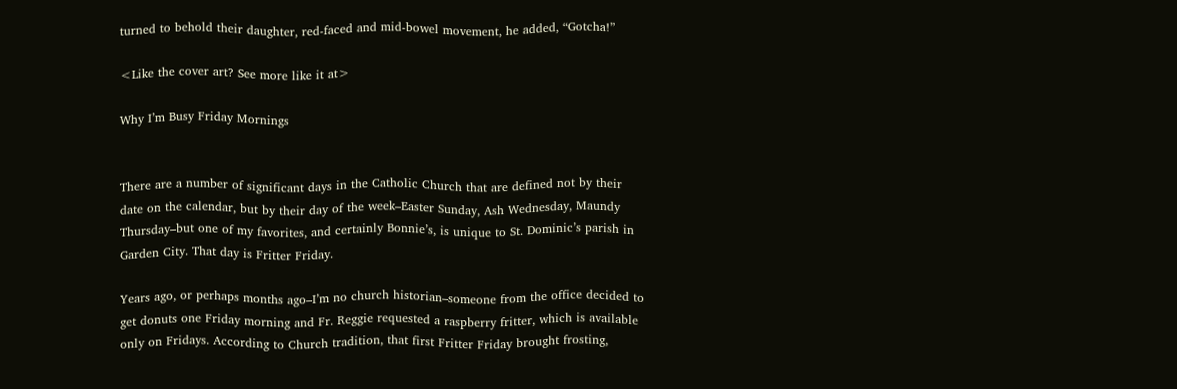turned to behold their daughter, red-faced and mid-bowel movement, he added, “Gotcha!”

<Like the cover art? See more like it at>

Why I’m Busy Friday Mornings


There are a number of significant days in the Catholic Church that are defined not by their date on the calendar, but by their day of the week–Easter Sunday, Ash Wednesday, Maundy Thursday–but one of my favorites, and certainly Bonnie’s, is unique to St. Dominic’s parish in Garden City. That day is Fritter Friday.

Years ago, or perhaps months ago–I’m no church historian–someone from the office decided to get donuts one Friday morning and Fr. Reggie requested a raspberry fritter, which is available only on Fridays. According to Church tradition, that first Fritter Friday brought frosting,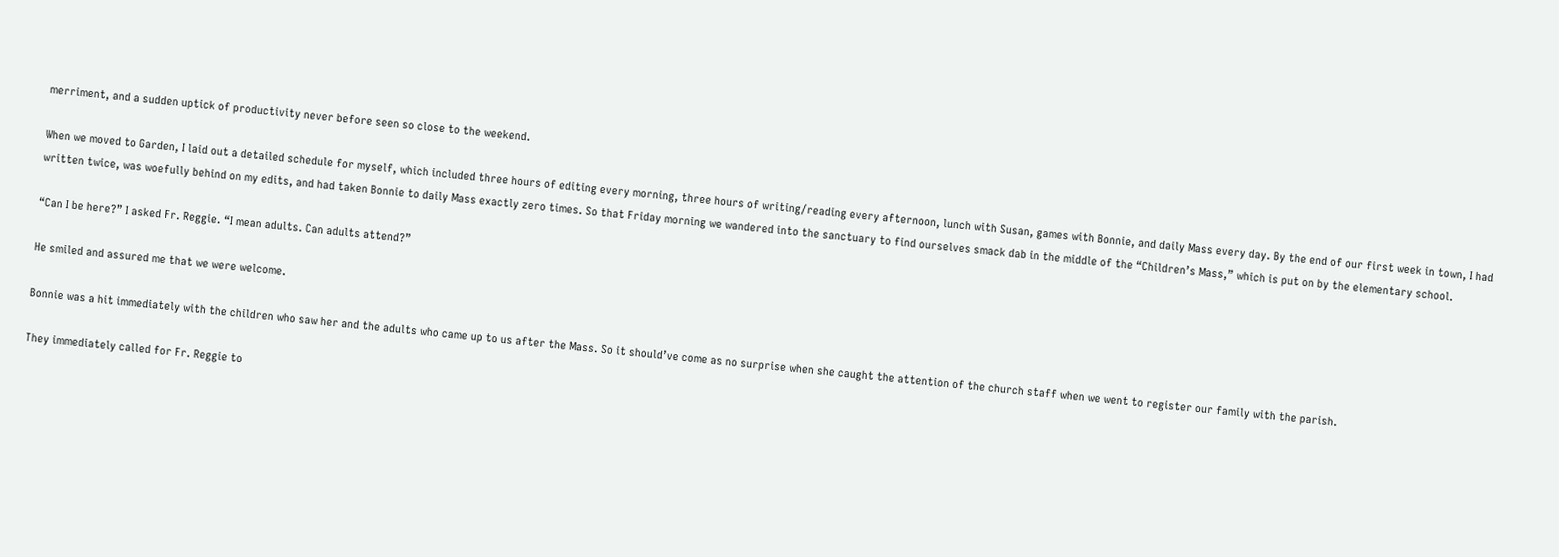merriment, and a sudden uptick of productivity never before seen so close to the weekend.

When we moved to Garden, I laid out a detailed schedule for myself, which included three hours of editing every morning, three hours of writing/reading every afternoon, lunch with Susan, games with Bonnie, and daily Mass every day. By the end of our first week in town, I had written twice, was woefully behind on my edits, and had taken Bonnie to daily Mass exactly zero times. So that Friday morning we wandered into the sanctuary to find ourselves smack dab in the middle of the “Children’s Mass,” which is put on by the elementary school.

“Can I be here?” I asked Fr. Reggie. “I mean adults. Can adults attend?”

He smiled and assured me that we were welcome.

Bonnie was a hit immediately with the children who saw her and the adults who came up to us after the Mass. So it should’ve come as no surprise when she caught the attention of the church staff when we went to register our family with the parish.

They immediately called for Fr. Reggie to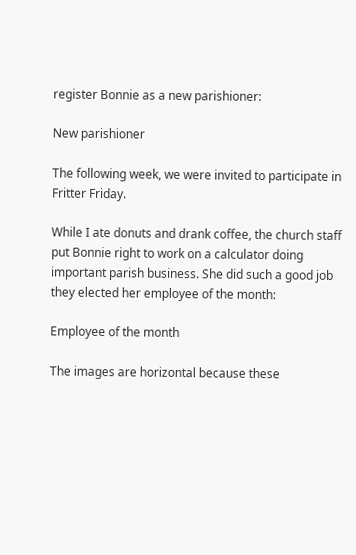register Bonnie as a new parishioner:

New parishioner

The following week, we were invited to participate in Fritter Friday.

While I ate donuts and drank coffee, the church staff put Bonnie right to work on a calculator doing important parish business. She did such a good job they elected her employee of the month:

Employee of the month

The images are horizontal because these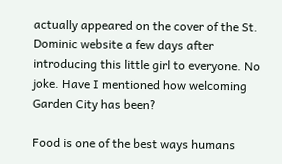actually appeared on the cover of the St. Dominic website a few days after introducing this little girl to everyone. No joke. Have I mentioned how welcoming Garden City has been?

Food is one of the best ways humans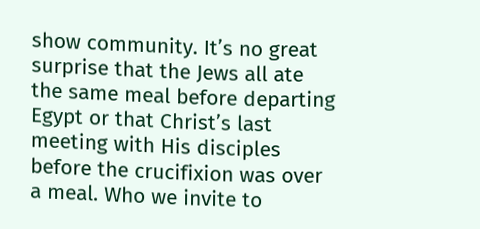show community. It’s no great surprise that the Jews all ate the same meal before departing Egypt or that Christ’s last meeting with His disciples before the crucifixion was over a meal. Who we invite to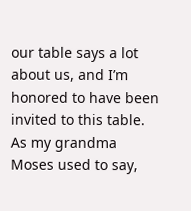our table says a lot about us, and I’m honored to have been invited to this table. As my grandma Moses used to say,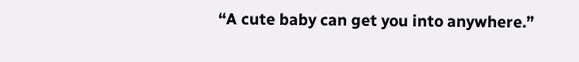“A cute baby can get you into anywhere.”